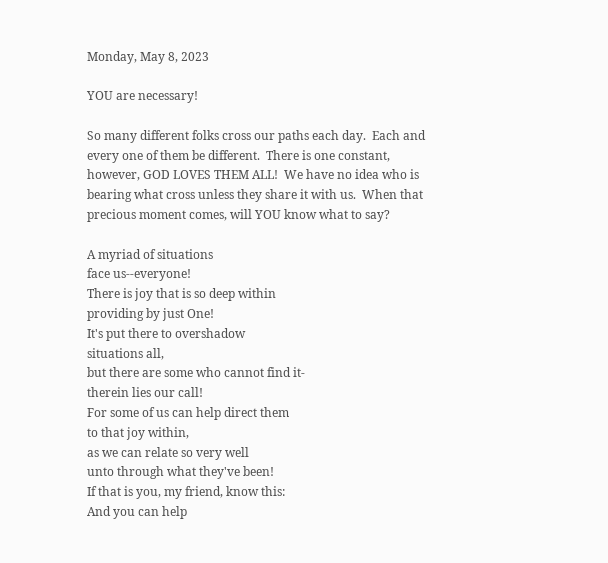Monday, May 8, 2023

YOU are necessary!

So many different folks cross our paths each day.  Each and every one of them be different.  There is one constant, however, GOD LOVES THEM ALL!  We have no idea who is bearing what cross unless they share it with us.  When that precious moment comes, will YOU know what to say?

A myriad of situations
face us--everyone!
There is joy that is so deep within
providing by just One!
It's put there to overshadow
situations all,
but there are some who cannot find it-
therein lies our call!
For some of us can help direct them
to that joy within,
as we can relate so very well
unto through what they've been!
If that is you, my friend, know this:
And you can help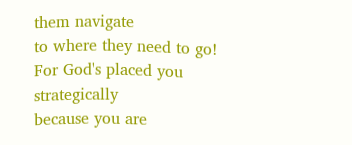them navigate
to where they need to go!
For God's placed you strategically
because you are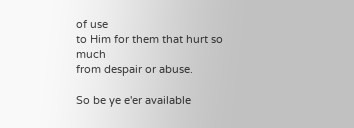of use
to Him for them that hurt so much
from despair or abuse.

So be ye e'er available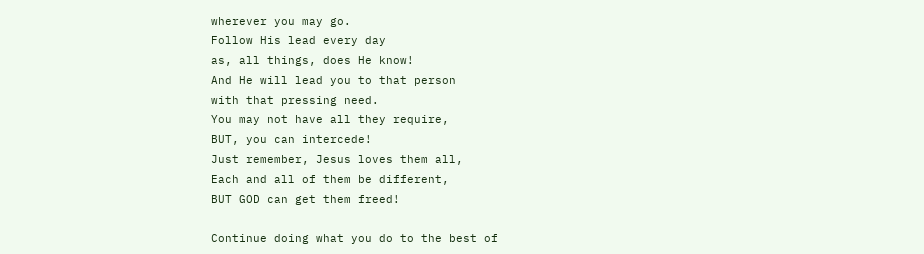wherever you may go.
Follow His lead every day
as, all things, does He know!
And He will lead you to that person
with that pressing need.
You may not have all they require,
BUT, you can intercede!
Just remember, Jesus loves them all,
Each and all of them be different,
BUT GOD can get them freed!

Continue doing what you do to the best of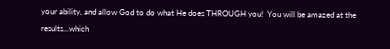your ability, and allow God to do what He does THROUGH you!  You will be amazed at the results...which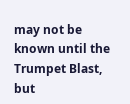may not be known until the Trumpet Blast, but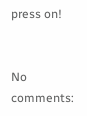press on!


No comments: